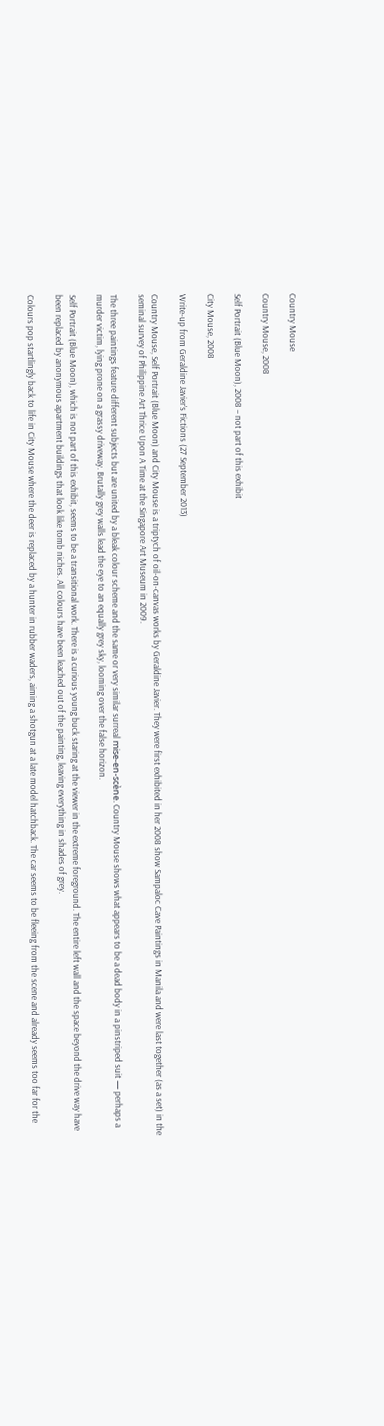Country Mouse

Country Mouse, 2008

Self Portrait (Blue Moon), 2008 – not part of this exhibit

City Mouse, 2008

Write-up from Geraldine Javier’s Fictions (27 September 2013)

Country Mouse, Self Portrait (Blue Moon) and City Mouse is a triptych of oil-on-canvas works by Geraldine Javier. They were first exhibited in her 2008 show Sampaloc Cave Paintings in Manila and were last together (as a set) in the seminal survey of Philippine Art Thrice Upon A Time at the Singapore Art Museum in 2009.

The three paintings feature different subjects but are united by a bleak colour scheme and the same or very similar surreal mise-en-scène. Country Mouse shows what appears to be a dead body in a pinstriped suit — perhaps a murder victim, lying prone on a grassy driveway. Brutally grey walls lead the eye to an equally grey sky, looming over the false horizon.

Self Portrait (Blue Moon), which is not part of this exhibit, seems to be a transitional work. There is a curious young buck staring at the viewer in the extreme foreground. The entire left wall and the space beyond the drive way have been replaced by anonymous apartment buildings that look like tomb niches. All colours have been leached out of the painting, leaving everything in shades of grey.

Colours pop startlingly back to life in City Mouse where the deer is replaced by a hunter in rubber waders, aiming a shotgun at a late model hatchback. The car seems to be fleeing from the scene and already seems too far for the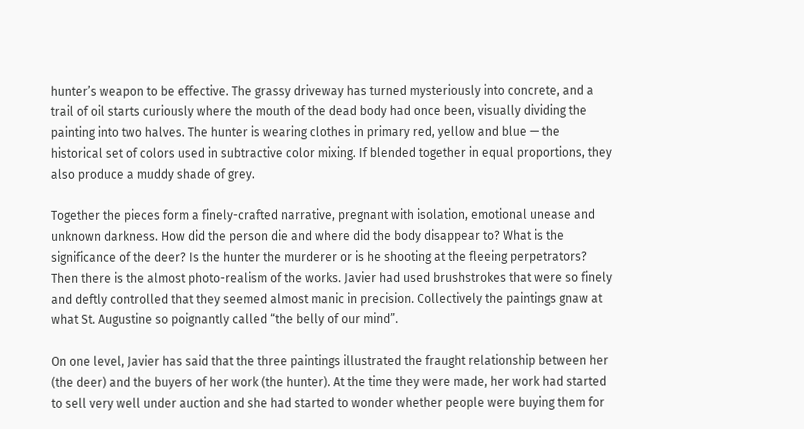hunter’s weapon to be effective. The grassy driveway has turned mysteriously into concrete, and a trail of oil starts curiously where the mouth of the dead body had once been, visually dividing the painting into two halves. The hunter is wearing clothes in primary red, yellow and blue — the historical set of colors used in subtractive color mixing. If blended together in equal proportions, they also produce a muddy shade of grey.

Together the pieces form a finely-crafted narrative, pregnant with isolation, emotional unease and unknown darkness. How did the person die and where did the body disappear to? What is the significance of the deer? Is the hunter the murderer or is he shooting at the fleeing perpetrators? Then there is the almost photo-realism of the works. Javier had used brushstrokes that were so finely and deftly controlled that they seemed almost manic in precision. Collectively the paintings gnaw at what St. Augustine so poignantly called “the belly of our mind”.

On one level, Javier has said that the three paintings illustrated the fraught relationship between her (the deer) and the buyers of her work (the hunter). At the time they were made, her work had started to sell very well under auction and she had started to wonder whether people were buying them for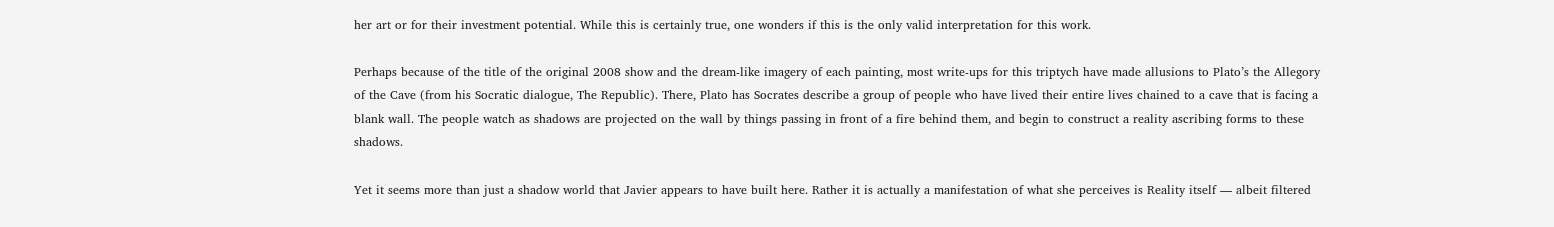her art or for their investment potential. While this is certainly true, one wonders if this is the only valid interpretation for this work.

Perhaps because of the title of the original 2008 show and the dream-like imagery of each painting, most write-ups for this triptych have made allusions to Plato’s the Allegory of the Cave (from his Socratic dialogue, The Republic). There, Plato has Socrates describe a group of people who have lived their entire lives chained to a cave that is facing a blank wall. The people watch as shadows are projected on the wall by things passing in front of a fire behind them, and begin to construct a reality ascribing forms to these shadows.

Yet it seems more than just a shadow world that Javier appears to have built here. Rather it is actually a manifestation of what she perceives is Reality itself — albeit filtered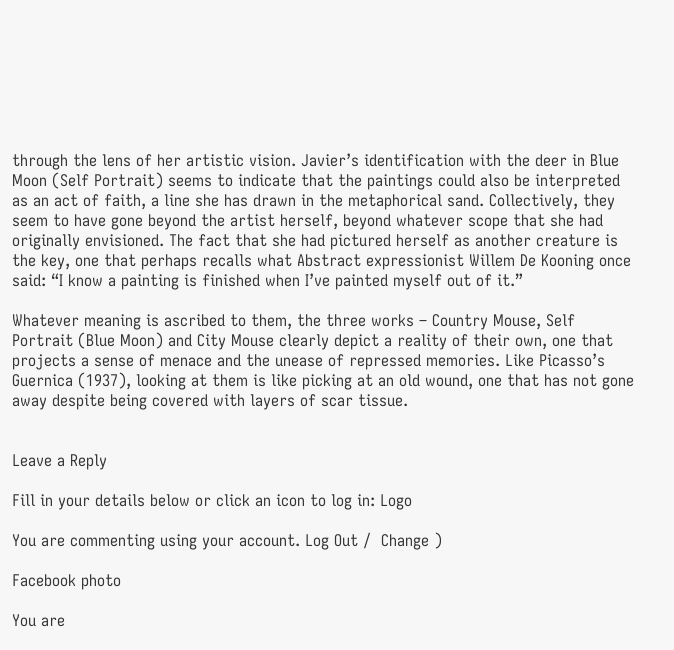through the lens of her artistic vision. Javier’s identification with the deer in Blue Moon (Self Portrait) seems to indicate that the paintings could also be interpreted as an act of faith, a line she has drawn in the metaphorical sand. Collectively, they seem to have gone beyond the artist herself, beyond whatever scope that she had originally envisioned. The fact that she had pictured herself as another creature is the key, one that perhaps recalls what Abstract expressionist Willem De Kooning once said: “I know a painting is finished when I’ve painted myself out of it.”

Whatever meaning is ascribed to them, the three works – Country Mouse, Self Portrait (Blue Moon) and City Mouse clearly depict a reality of their own, one that projects a sense of menace and the unease of repressed memories. Like Picasso’s Guernica (1937), looking at them is like picking at an old wound, one that has not gone away despite being covered with layers of scar tissue.


Leave a Reply

Fill in your details below or click an icon to log in: Logo

You are commenting using your account. Log Out /  Change )

Facebook photo

You are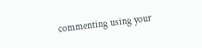commenting using your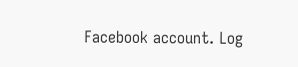Facebook account. Log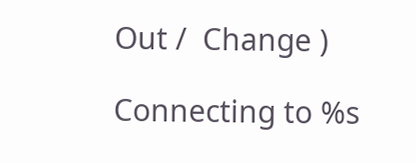Out /  Change )

Connecting to %s